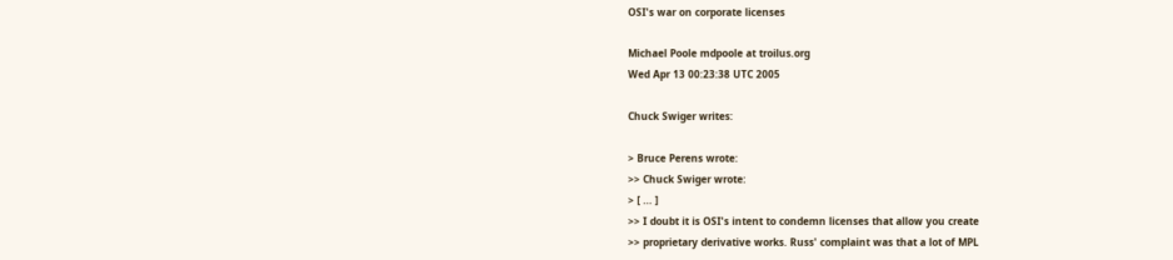OSI's war on corporate licenses

Michael Poole mdpoole at troilus.org
Wed Apr 13 00:23:38 UTC 2005

Chuck Swiger writes:

> Bruce Perens wrote:
>> Chuck Swiger wrote:
> [ ... ]
>> I doubt it is OSI's intent to condemn licenses that allow you create
>> proprietary derivative works. Russ' complaint was that a lot of MPL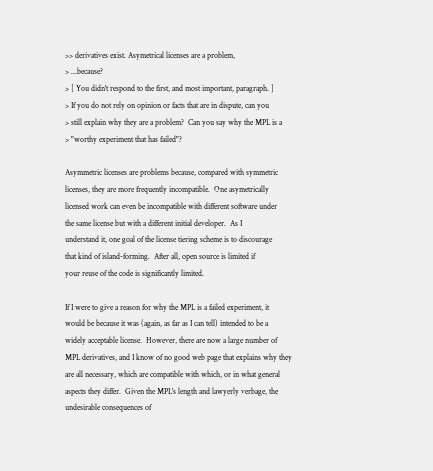>> derivatives exist. Asymetrical licenses are a problem,
> ...because?
> [ You didn't respond to the first, and most important, paragraph. ]
> If you do not rely on opinion or facts that are in dispute, can you
> still explain why they are a problem?  Can you say why the MPL is a
> "worthy experiment that has failed"?

Asymmetric licenses are problems because, compared with symmetric
licenses, they are more frequently incompatible.  One asymetrically
licensed work can even be incompatible with different software under
the same license but with a different initial developer.  As I
understand it, one goal of the license tiering scheme is to discourage
that kind of island-forming.  After all, open source is limited if
your reuse of the code is significantly limited.

If I were to give a reason for why the MPL is a failed experiment, it
would be because it was (again, as far as I can tell) intended to be a
widely acceptable license.  However, there are now a large number of
MPL derivatives, and I know of no good web page that explains why they
are all necessary, which are compatible with which, or in what general
aspects they differ.  Given the MPL's length and lawyerly verbage, the
undesirable consequences of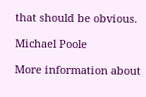that should be obvious.

Michael Poole

More information about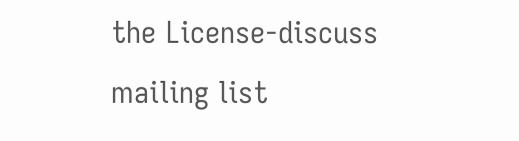the License-discuss mailing list